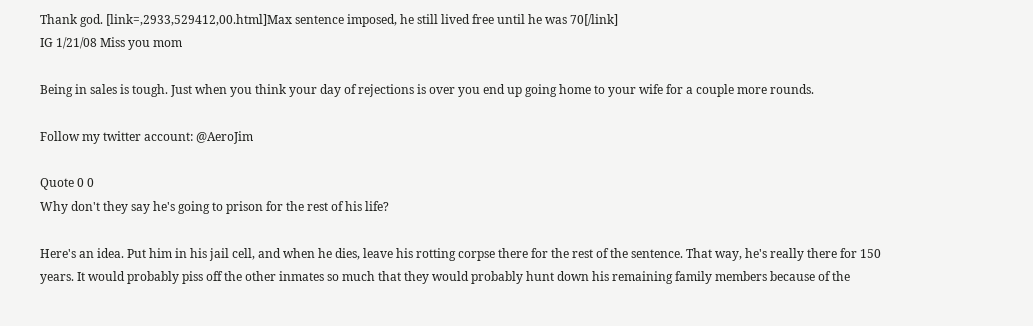Thank god. [link=,2933,529412,00.html]Max sentence imposed, he still lived free until he was 70[/link]
IG 1/21/08 Miss you mom

Being in sales is tough. Just when you think your day of rejections is over you end up going home to your wife for a couple more rounds.

Follow my twitter account: @AeroJim

Quote 0 0
Why don't they say he's going to prison for the rest of his life?

Here's an idea. Put him in his jail cell, and when he dies, leave his rotting corpse there for the rest of the sentence. That way, he's really there for 150 years. It would probably piss off the other inmates so much that they would probably hunt down his remaining family members because of the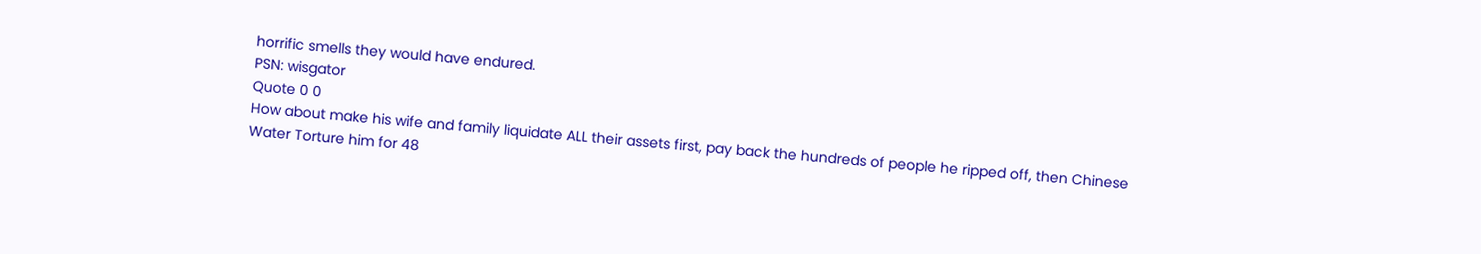horrific smells they would have endured.
PSN: wisgator
Quote 0 0
How about make his wife and family liquidate ALL their assets first, pay back the hundreds of people he ripped off, then Chinese Water Torture him for 48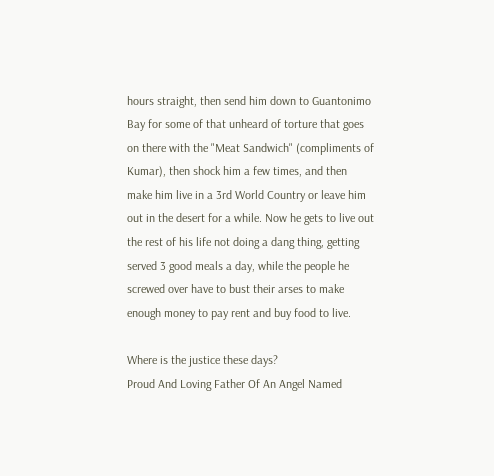hours straight, then send him down to Guantonimo Bay for some of that unheard of torture that goes on there with the "Meat Sandwich" (compliments of Kumar), then shock him a few times, and then make him live in a 3rd World Country or leave him out in the desert for a while. Now he gets to live out the rest of his life not doing a dang thing, getting served 3 good meals a day, while the people he screwed over have to bust their arses to make enough money to pay rent and buy food to live.

Where is the justice these days?
Proud And Loving Father Of An Angel Named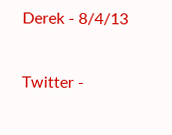Derek - 8/4/13

Twitter -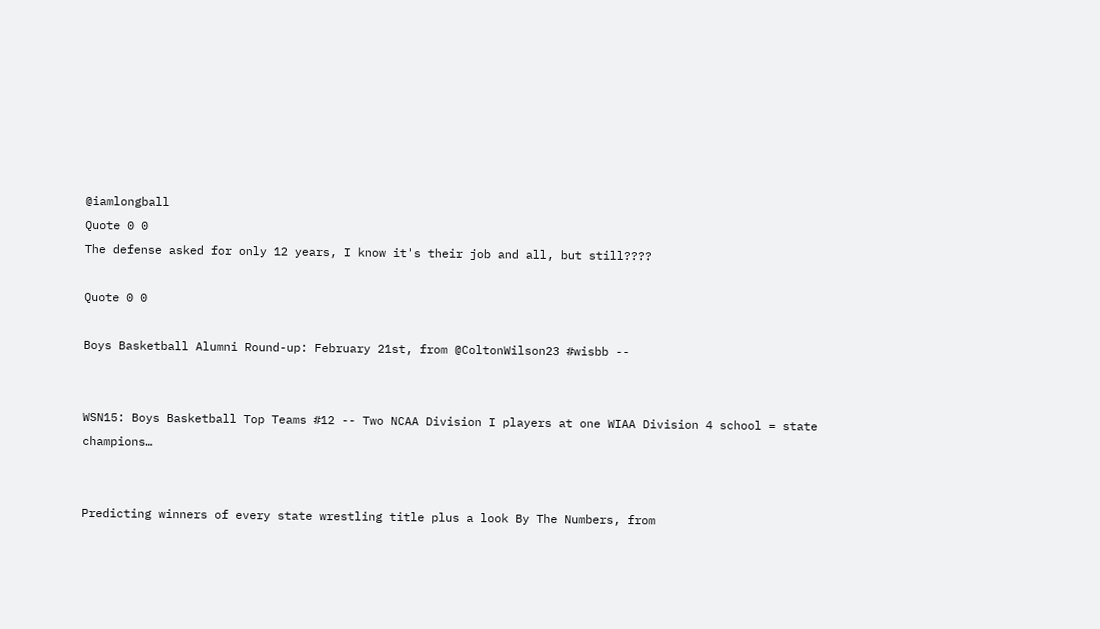@iamlongball
Quote 0 0
The defense asked for only 12 years, I know it's their job and all, but still????

Quote 0 0

Boys Basketball Alumni Round-up: February 21st, from @ColtonWilson23 #wisbb --


WSN15: Boys Basketball Top Teams #12 -- Two NCAA Division I players at one WIAA Division 4 school = state champions…


Predicting winners of every state wrestling title plus a look By The Numbers, from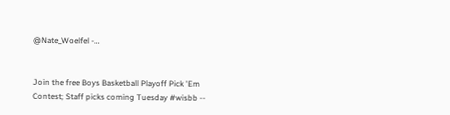@Nate_Woelfel -…


Join the free Boys Basketball Playoff Pick 'Em Contest; Staff picks coming Tuesday #wisbb --